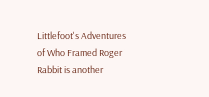Littlefoot's Adventures of Who Framed Roger Rabbit is another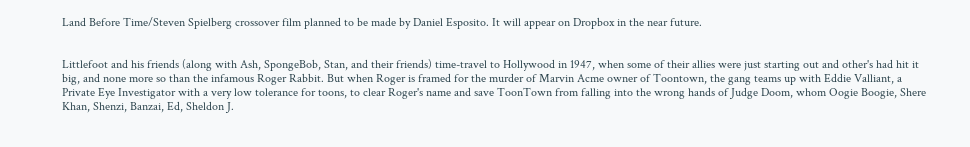Land Before Time/Steven Spielberg crossover film planned to be made by Daniel Esposito. It will appear on Dropbox in the near future.


Littlefoot and his friends (along with Ash, SpongeBob, Stan, and their friends) time-travel to Hollywood in 1947, when some of their allies were just starting out and other's had hit it big, and none more so than the infamous Roger Rabbit. But when Roger is framed for the murder of Marvin Acme owner of Toontown, the gang teams up with Eddie Valliant, a Private Eye Investigator with a very low tolerance for toons, to clear Roger's name and save ToonTown from falling into the wrong hands of Judge Doom, whom Oogie Boogie, Shere Khan, Shenzi, Banzai, Ed, Sheldon J.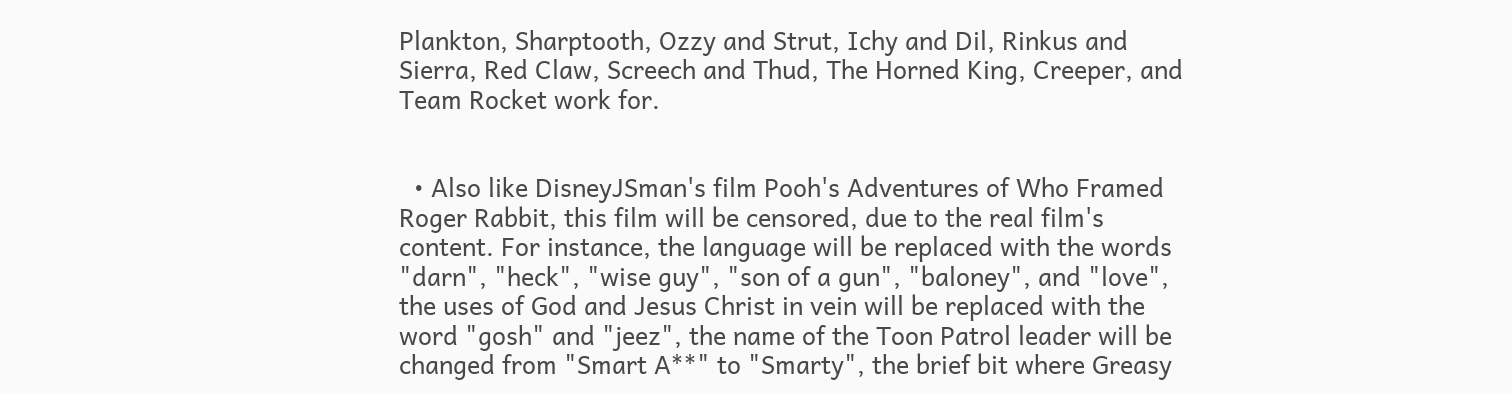Plankton, Sharptooth, Ozzy and Strut, Ichy and Dil, Rinkus and Sierra, Red Claw, Screech and Thud, The Horned King, Creeper, and Team Rocket work for.


  • Also like DisneyJSman's film Pooh's Adventures of Who Framed Roger Rabbit, this film will be censored, due to the real film's content. For instance, the language will be replaced with the words "darn", "heck", "wise guy", "son of a gun", "baloney", and "love", the uses of God and Jesus Christ in vein will be replaced with the word "gosh" and "jeez", the name of the Toon Patrol leader will be changed from "Smart A**" to "Smarty", the brief bit where Greasy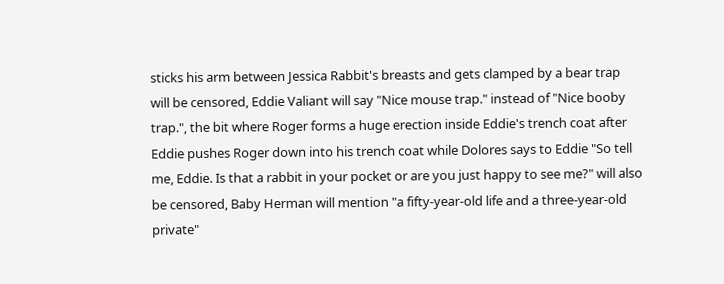sticks his arm between Jessica Rabbit's breasts and gets clamped by a bear trap will be censored, Eddie Valiant will say "Nice mouse trap." instead of "Nice booby trap.", the bit where Roger forms a huge erection inside Eddie's trench coat after Eddie pushes Roger down into his trench coat while Dolores says to Eddie "So tell me, Eddie. Is that a rabbit in your pocket or are you just happy to see me?" will also be censored, Baby Herman will mention "a fifty-year-old life and a three-year-old private"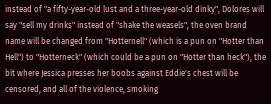instead of "a fifty-year-old lust and a three-year-old dinky", Dolores will say "sell my drinks" instead of "shake the weasels", the oven brand name will be changed from "Hotternell" (which is a pun on "Hotter than Hell") to "Hotterneck" (which could be a pun on "Hotter than heck"), the bit where Jessica presses her boobs against Eddie's chest will be censored, and all of the violence, smoking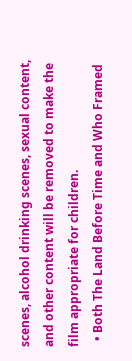scenes, alcohol drinking scenes, sexual content, and other content will be removed to make the film appropriate for children.
  • Both The Land Before Time and Who Framed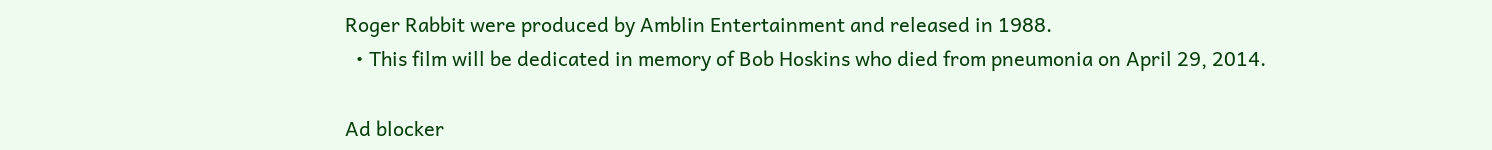Roger Rabbit were produced by Amblin Entertainment and released in 1988.
  • This film will be dedicated in memory of Bob Hoskins who died from pneumonia on April 29, 2014.

Ad blocker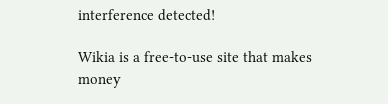interference detected!

Wikia is a free-to-use site that makes money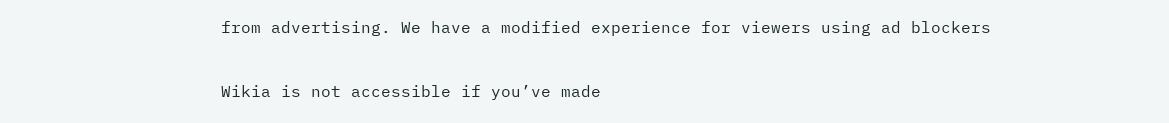from advertising. We have a modified experience for viewers using ad blockers

Wikia is not accessible if you’ve made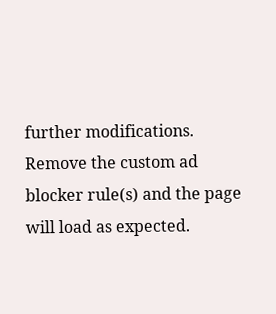further modifications. Remove the custom ad blocker rule(s) and the page will load as expected.